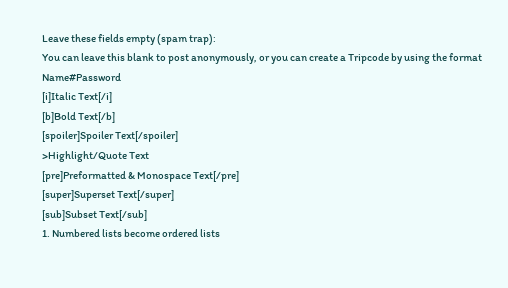Leave these fields empty (spam trap):
You can leave this blank to post anonymously, or you can create a Tripcode by using the format Name#Password
[i]Italic Text[/i]
[b]Bold Text[/b]
[spoiler]Spoiler Text[/spoiler]
>Highlight/Quote Text
[pre]Preformatted & Monospace Text[/pre]
[super]Superset Text[/super]
[sub]Subset Text[/sub]
1. Numbered lists become ordered lists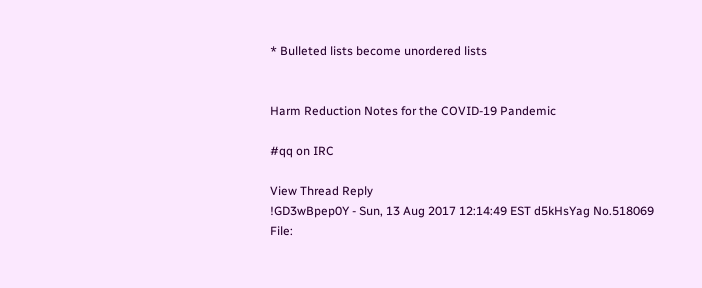* Bulleted lists become unordered lists


Harm Reduction Notes for the COVID-19 Pandemic

#qq on IRC

View Thread Reply
!GD3wBpep0Y - Sun, 13 Aug 2017 12:14:49 EST d5kHsYag No.518069
File: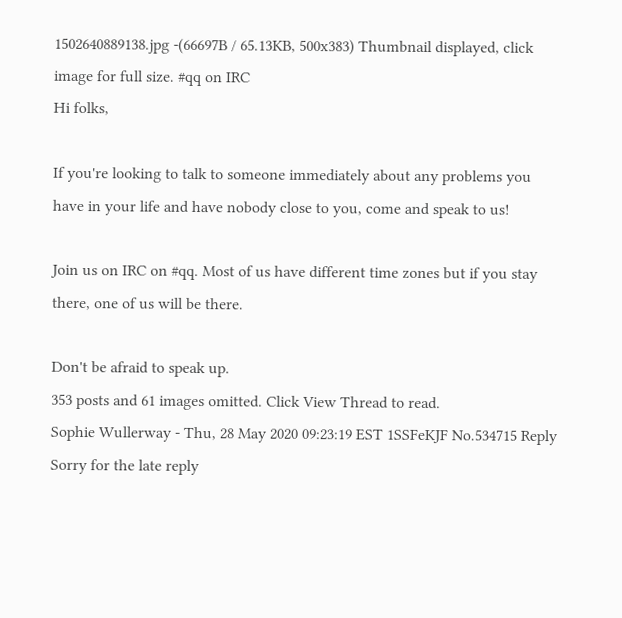1502640889138.jpg -(66697B / 65.13KB, 500x383) Thumbnail displayed, click image for full size. #qq on IRC
Hi folks,

If you're looking to talk to someone immediately about any problems you have in your life and have nobody close to you, come and speak to us!

Join us on IRC on #qq. Most of us have different time zones but if you stay there, one of us will be there.

Don't be afraid to speak up.
353 posts and 61 images omitted. Click View Thread to read.
Sophie Wullerway - Thu, 28 May 2020 09:23:19 EST 1SSFeKJF No.534715 Reply
Sorry for the late reply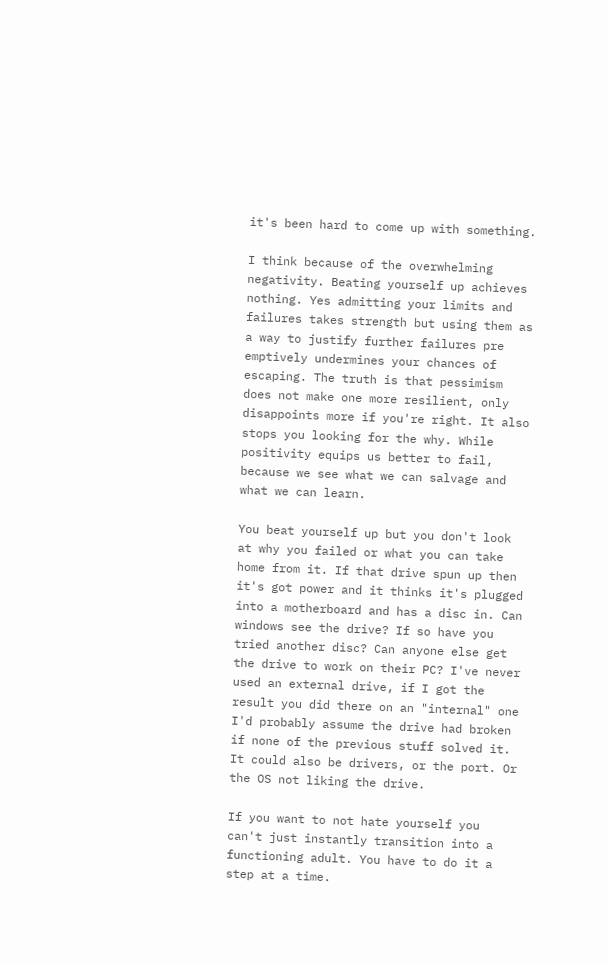it's been hard to come up with something.

I think because of the overwhelming negativity. Beating yourself up achieves nothing. Yes admitting your limits and failures takes strength but using them as a way to justify further failures pre emptively undermines your chances of escaping. The truth is that pessimism does not make one more resilient, only disappoints more if you're right. It also stops you looking for the why. While positivity equips us better to fail, because we see what we can salvage and what we can learn.

You beat yourself up but you don't look at why you failed or what you can take home from it. If that drive spun up then it's got power and it thinks it's plugged into a motherboard and has a disc in. Can windows see the drive? If so have you tried another disc? Can anyone else get the drive to work on their PC? I've never used an external drive, if I got the result you did there on an "internal" one I'd probably assume the drive had broken if none of the previous stuff solved it. It could also be drivers, or the port. Or the OS not liking the drive.

If you want to not hate yourself you can't just instantly transition into a functioning adult. You have to do it a step at a time.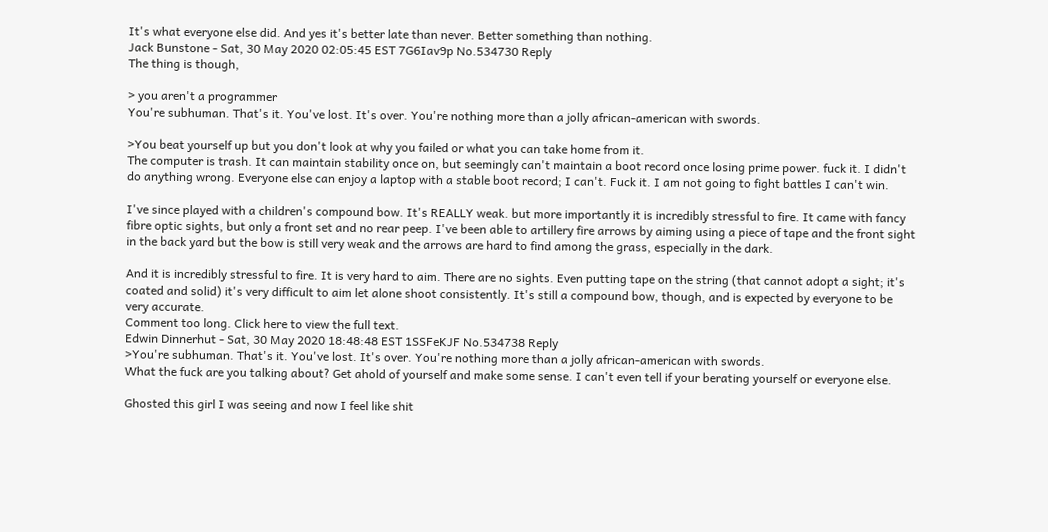It's what everyone else did. And yes it's better late than never. Better something than nothing.
Jack Bunstone - Sat, 30 May 2020 02:05:45 EST 7G6Iav9p No.534730 Reply
The thing is though,

> you aren't a programmer
You're subhuman. That's it. You've lost. It's over. You're nothing more than a jolly african-american with swords.

>You beat yourself up but you don't look at why you failed or what you can take home from it.
The computer is trash. It can maintain stability once on, but seemingly can't maintain a boot record once losing prime power. fuck it. I didn't do anything wrong. Everyone else can enjoy a laptop with a stable boot record; I can't. Fuck it. I am not going to fight battles I can't win.

I've since played with a children's compound bow. It's REALLY weak. but more importantly it is incredibly stressful to fire. It came with fancy fibre optic sights, but only a front set and no rear peep. I've been able to artillery fire arrows by aiming using a piece of tape and the front sight in the back yard but the bow is still very weak and the arrows are hard to find among the grass, especially in the dark.

And it is incredibly stressful to fire. It is very hard to aim. There are no sights. Even putting tape on the string (that cannot adopt a sight; it's coated and solid) it's very difficult to aim let alone shoot consistently. It's still a compound bow, though, and is expected by everyone to be very accurate.
Comment too long. Click here to view the full text.
Edwin Dinnerhut - Sat, 30 May 2020 18:48:48 EST 1SSFeKJF No.534738 Reply
>You're subhuman. That's it. You've lost. It's over. You're nothing more than a jolly african-american with swords.
What the fuck are you talking about? Get ahold of yourself and make some sense. I can't even tell if your berating yourself or everyone else.

Ghosted this girl I was seeing and now I feel like shit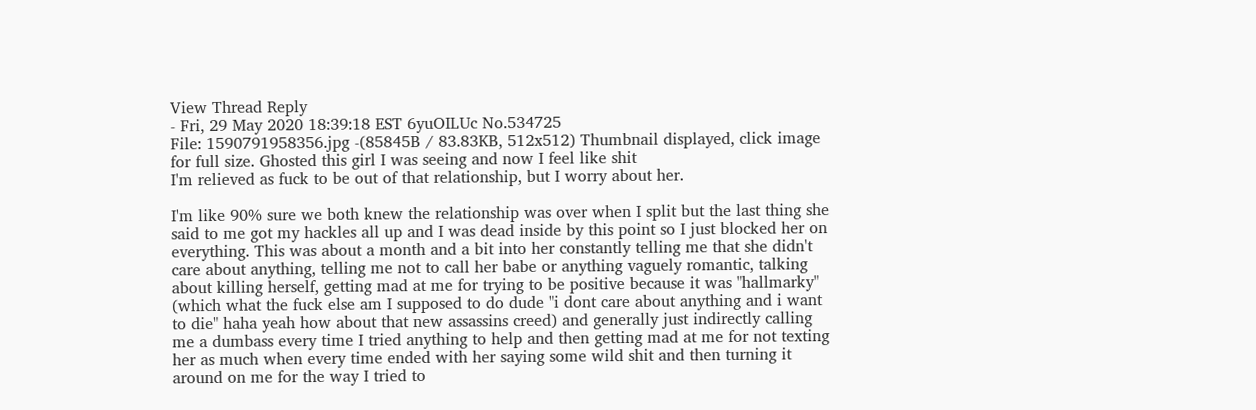View Thread Reply
- Fri, 29 May 2020 18:39:18 EST 6yuOILUc No.534725
File: 1590791958356.jpg -(85845B / 83.83KB, 512x512) Thumbnail displayed, click image for full size. Ghosted this girl I was seeing and now I feel like shit
I'm relieved as fuck to be out of that relationship, but I worry about her.

I'm like 90% sure we both knew the relationship was over when I split but the last thing she said to me got my hackles all up and I was dead inside by this point so I just blocked her on everything. This was about a month and a bit into her constantly telling me that she didn't care about anything, telling me not to call her babe or anything vaguely romantic, talking about killing herself, getting mad at me for trying to be positive because it was "hallmarky" (which what the fuck else am I supposed to do dude "i dont care about anything and i want to die" haha yeah how about that new assassins creed) and generally just indirectly calling me a dumbass every time I tried anything to help and then getting mad at me for not texting her as much when every time ended with her saying some wild shit and then turning it around on me for the way I tried to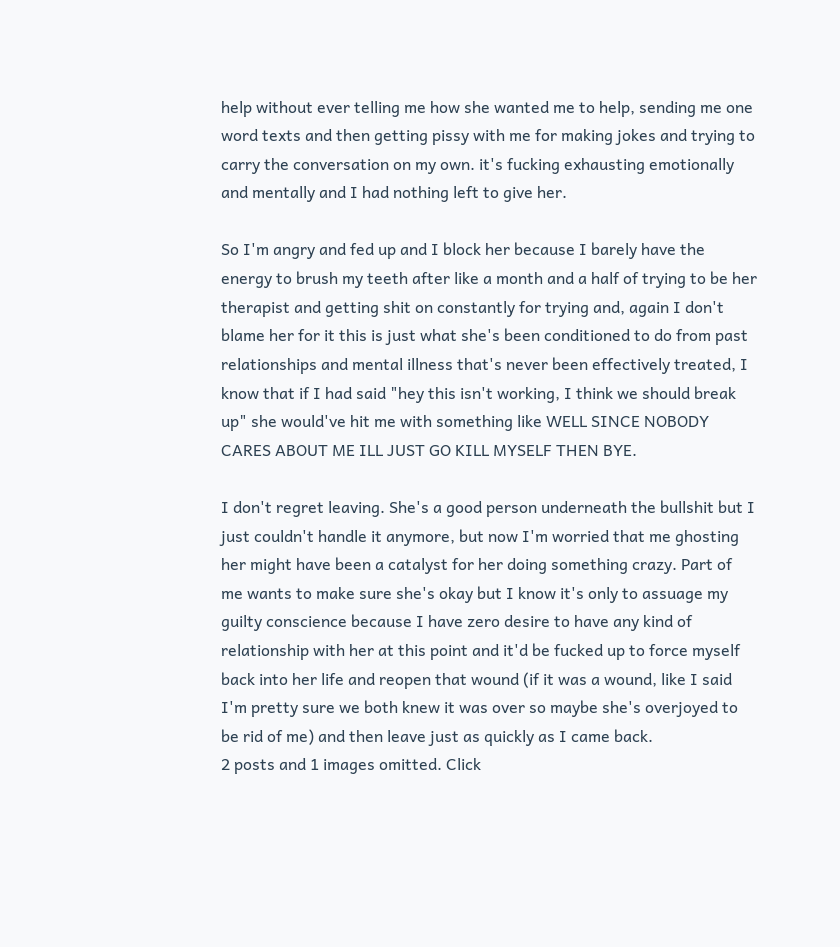help without ever telling me how she wanted me to help, sending me one word texts and then getting pissy with me for making jokes and trying to carry the conversation on my own. it's fucking exhausting emotionally and mentally and I had nothing left to give her.

So I'm angry and fed up and I block her because I barely have the energy to brush my teeth after like a month and a half of trying to be her therapist and getting shit on constantly for trying and, again I don't blame her for it this is just what she's been conditioned to do from past relationships and mental illness that's never been effectively treated, I know that if I had said "hey this isn't working, I think we should break up" she would've hit me with something like WELL SINCE NOBODY CARES ABOUT ME ILL JUST GO KILL MYSELF THEN BYE.

I don't regret leaving. She's a good person underneath the bullshit but I just couldn't handle it anymore, but now I'm worried that me ghosting her might have been a catalyst for her doing something crazy. Part of me wants to make sure she's okay but I know it's only to assuage my guilty conscience because I have zero desire to have any kind of relationship with her at this point and it'd be fucked up to force myself back into her life and reopen that wound (if it was a wound, like I said I'm pretty sure we both knew it was over so maybe she's overjoyed to be rid of me) and then leave just as quickly as I came back.
2 posts and 1 images omitted. Click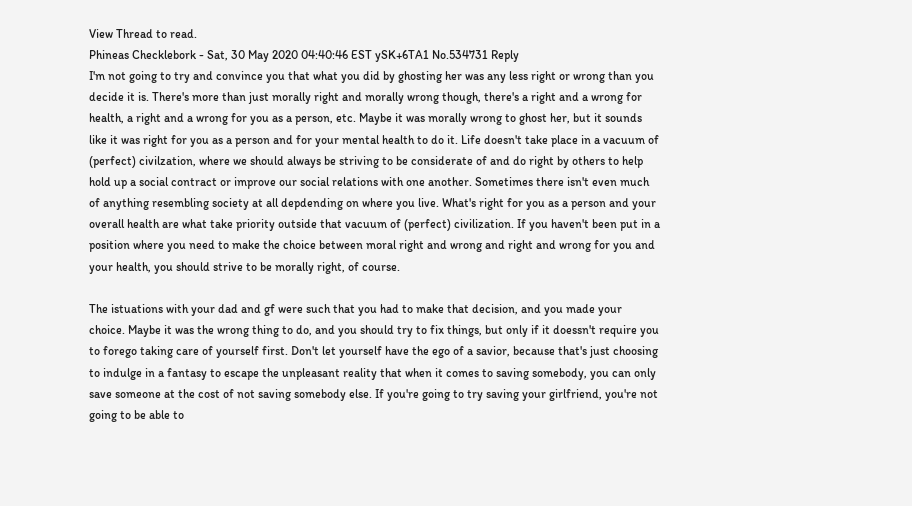View Thread to read.
Phineas Checklebork - Sat, 30 May 2020 04:40:46 EST ySK+6TA1 No.534731 Reply
I'm not going to try and convince you that what you did by ghosting her was any less right or wrong than you decide it is. There's more than just morally right and morally wrong though, there's a right and a wrong for health, a right and a wrong for you as a person, etc. Maybe it was morally wrong to ghost her, but it sounds like it was right for you as a person and for your mental health to do it. Life doesn't take place in a vacuum of (perfect) civilzation, where we should always be striving to be considerate of and do right by others to help hold up a social contract or improve our social relations with one another. Sometimes there isn't even much of anything resembling society at all depdending on where you live. What's right for you as a person and your overall health are what take priority outside that vacuum of (perfect) civilization. If you haven't been put in a position where you need to make the choice between moral right and wrong and right and wrong for you and your health, you should strive to be morally right, of course.

The istuations with your dad and gf were such that you had to make that decision, and you made your choice. Maybe it was the wrong thing to do, and you should try to fix things, but only if it doessn't require you to forego taking care of yourself first. Don't let yourself have the ego of a savior, because that's just choosing to indulge in a fantasy to escape the unpleasant reality that when it comes to saving somebody, you can only save someone at the cost of not saving somebody else. If you're going to try saving your girlfriend, you're not going to be able to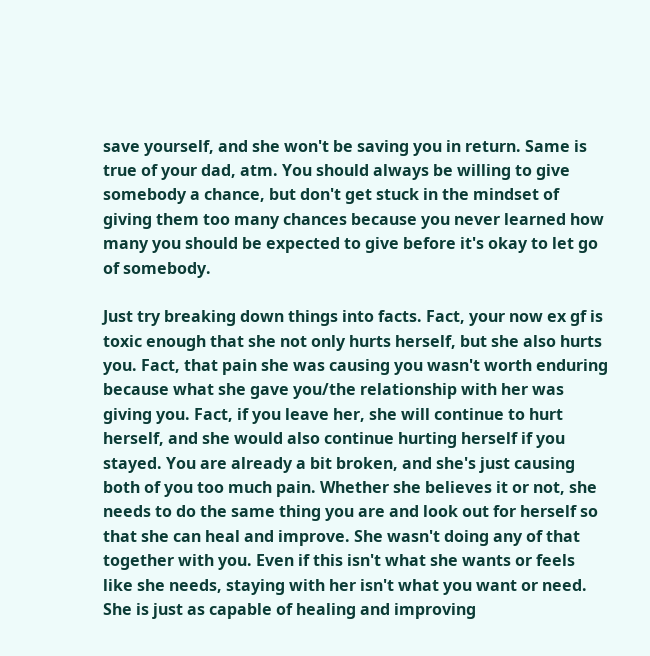save yourself, and she won't be saving you in return. Same is true of your dad, atm. You should always be willing to give somebody a chance, but don't get stuck in the mindset of giving them too many chances because you never learned how many you should be expected to give before it's okay to let go of somebody.

Just try breaking down things into facts. Fact, your now ex gf is toxic enough that she not only hurts herself, but she also hurts you. Fact, that pain she was causing you wasn't worth enduring because what she gave you/the relationship with her was giving you. Fact, if you leave her, she will continue to hurt herself, and she would also continue hurting herself if you stayed. You are already a bit broken, and she's just causing both of you too much pain. Whether she believes it or not, she needs to do the same thing you are and look out for herself so that she can heal and improve. She wasn't doing any of that together with you. Even if this isn't what she wants or feels like she needs, staying with her isn't what you want or need. She is just as capable of healing and improving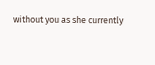without you as she currently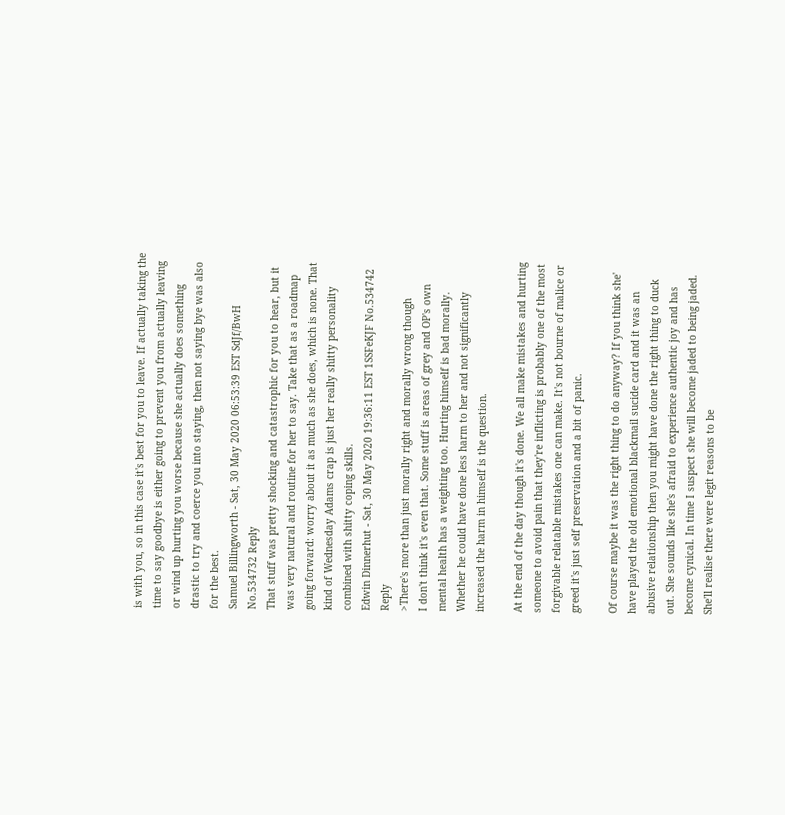is with you, so in this case it's best for you to leave. If actually taking the time to say goodbye is either going to prevent you from actually leaving or wind up hurting you worse because she actually does something drastic to try and coerce you into staying, then not saying bye was also for the best.
Samuel Billingworth - Sat, 30 May 2020 06:53:39 EST SdJf/BwH No.534732 Reply
That stuff was pretty shocking and catastrophic for you to hear, but it was very natural and routine for her to say. Take that as a roadmap going forward: worry about it as much as she does, which is none. That kind of Wednesday Adams crap is just her really shitty personality combined with shitty coping skills.
Edwin Dinnerhut - Sat, 30 May 2020 19:36:11 EST 1SSFeKJF No.534742 Reply
>There's more than just morally right and morally wrong though
I don't think it's even that. Some stuff is areas of grey and OP's own mental health has a weighting too. Hurting himself is bad morally. Whether he could have done less harm to her and not significantly increased the harm in himself is the question.

At the end of the day though it's done. We all make mistakes and hurting someone to avoid pain that they're inflicting is probably one of the most forgivable relatable mistakes one can make. It's not bourne of malice or greed it's just self preservation and a bit of panic.

Of course maybe it was the right thing to do anyway? If you think she' have played the old emotional blackmail sucide card and it was an abusive relationship then you might have done the right thing to duck out. She sounds like she's afraid to experience authentic joy and has become cynical. In time I suspect she will become jaded to being jaded. She'll realise there were legit reasons to be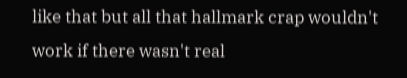like that but all that hallmark crap wouldn't work if there wasn't real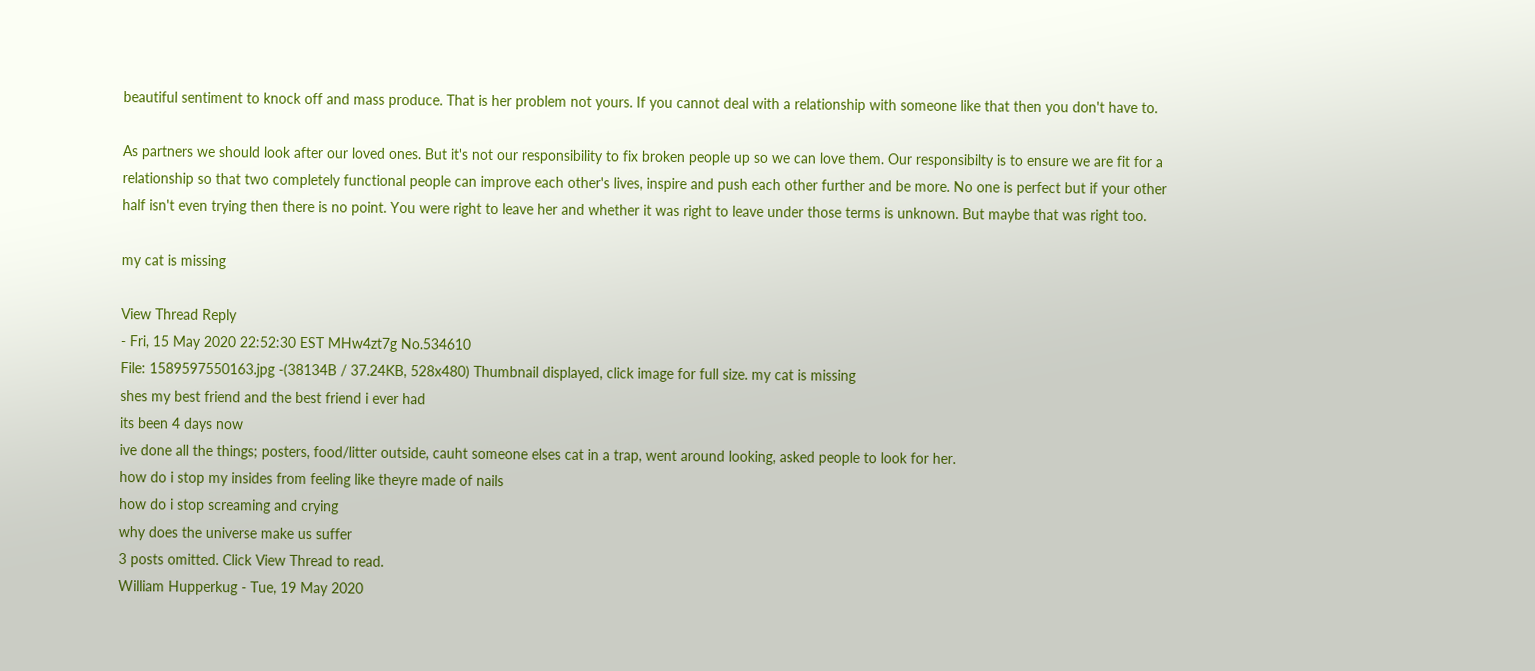beautiful sentiment to knock off and mass produce. That is her problem not yours. If you cannot deal with a relationship with someone like that then you don't have to.

As partners we should look after our loved ones. But it's not our responsibility to fix broken people up so we can love them. Our responsibilty is to ensure we are fit for a relationship so that two completely functional people can improve each other's lives, inspire and push each other further and be more. No one is perfect but if your other half isn't even trying then there is no point. You were right to leave her and whether it was right to leave under those terms is unknown. But maybe that was right too.

my cat is missing

View Thread Reply
- Fri, 15 May 2020 22:52:30 EST MHw4zt7g No.534610
File: 1589597550163.jpg -(38134B / 37.24KB, 528x480) Thumbnail displayed, click image for full size. my cat is missing
shes my best friend and the best friend i ever had
its been 4 days now
ive done all the things; posters, food/litter outside, cauht someone elses cat in a trap, went around looking, asked people to look for her.
how do i stop my insides from feeling like theyre made of nails
how do i stop screaming and crying
why does the universe make us suffer
3 posts omitted. Click View Thread to read.
William Hupperkug - Tue, 19 May 2020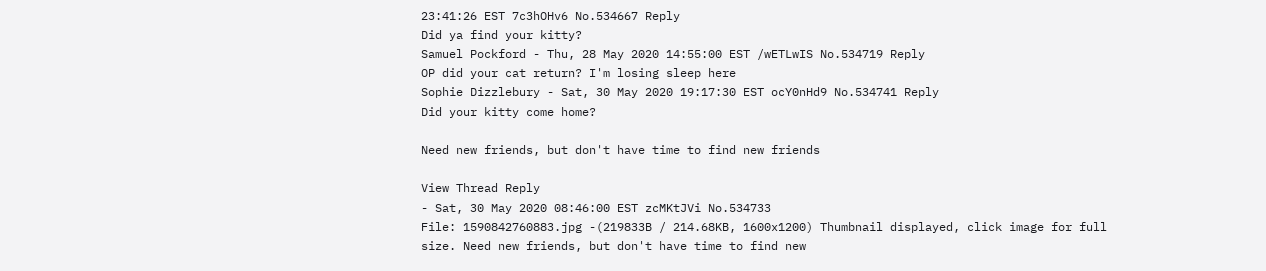23:41:26 EST 7c3hOHv6 No.534667 Reply
Did ya find your kitty?
Samuel Pockford - Thu, 28 May 2020 14:55:00 EST /wETLwIS No.534719 Reply
OP did your cat return? I'm losing sleep here
Sophie Dizzlebury - Sat, 30 May 2020 19:17:30 EST ocY0nHd9 No.534741 Reply
Did your kitty come home?

Need new friends, but don't have time to find new friends

View Thread Reply
- Sat, 30 May 2020 08:46:00 EST zcMKtJVi No.534733
File: 1590842760883.jpg -(219833B / 214.68KB, 1600x1200) Thumbnail displayed, click image for full size. Need new friends, but don't have time to find new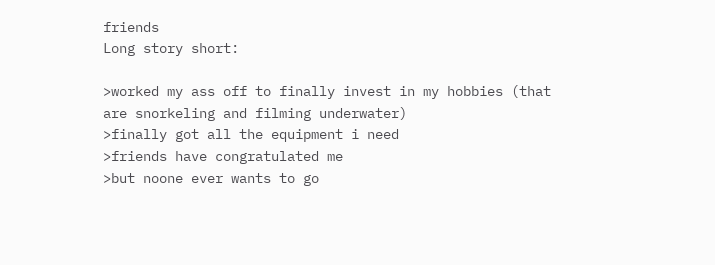friends
Long story short:

>worked my ass off to finally invest in my hobbies (that are snorkeling and filming underwater)
>finally got all the equipment i need
>friends have congratulated me
>but noone ever wants to go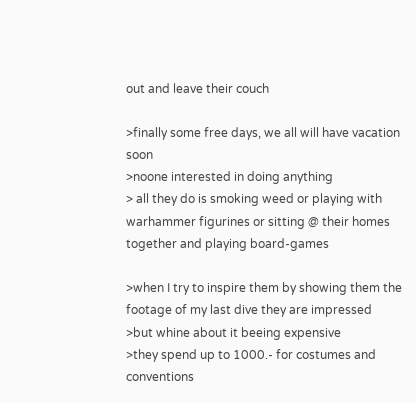out and leave their couch

>finally some free days, we all will have vacation soon
>noone interested in doing anything
> all they do is smoking weed or playing with warhammer figurines or sitting @ their homes together and playing board-games

>when I try to inspire them by showing them the footage of my last dive they are impressed
>but whine about it beeing expensive
>they spend up to 1000.- for costumes and conventions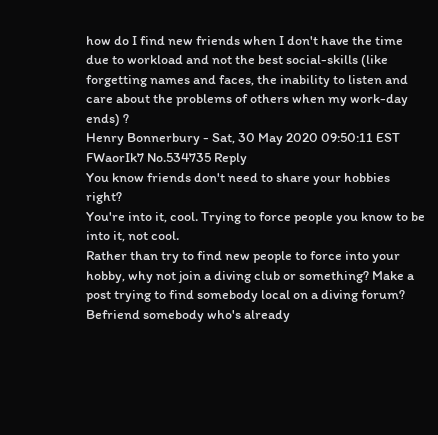how do I find new friends when I don't have the time due to workload and not the best social-skills (like forgetting names and faces, the inability to listen and care about the problems of others when my work-day ends) ?
Henry Bonnerbury - Sat, 30 May 2020 09:50:11 EST FWaorIk7 No.534735 Reply
You know friends don't need to share your hobbies right?
You're into it, cool. Trying to force people you know to be into it, not cool.
Rather than try to find new people to force into your hobby, why not join a diving club or something? Make a post trying to find somebody local on a diving forum? Befriend somebody who's already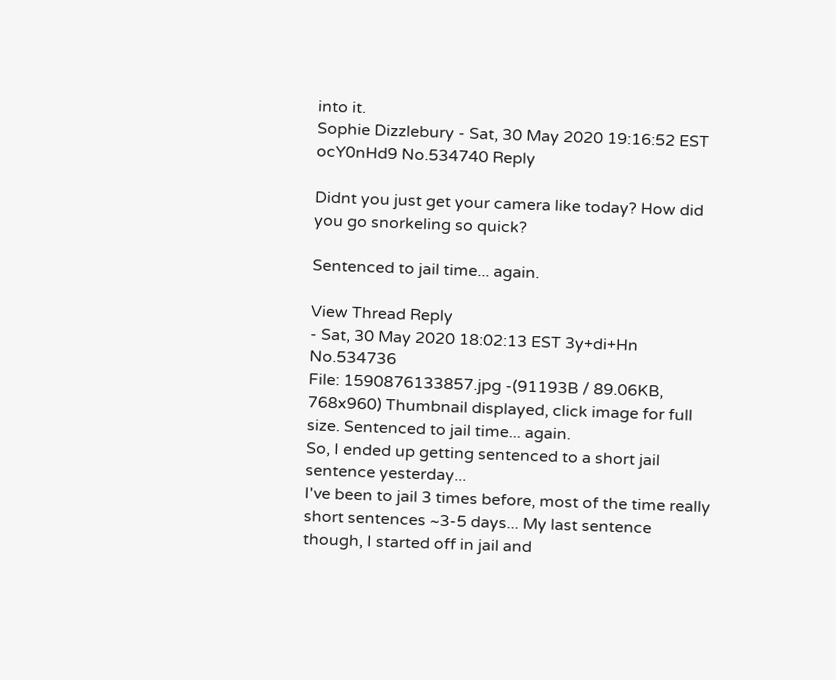into it.
Sophie Dizzlebury - Sat, 30 May 2020 19:16:52 EST ocY0nHd9 No.534740 Reply

Didnt you just get your camera like today? How did you go snorkeling so quick?

Sentenced to jail time... again.

View Thread Reply
- Sat, 30 May 2020 18:02:13 EST 3y+di+Hn No.534736
File: 1590876133857.jpg -(91193B / 89.06KB, 768x960) Thumbnail displayed, click image for full size. Sentenced to jail time... again.
So, I ended up getting sentenced to a short jail sentence yesterday...
I've been to jail 3 times before, most of the time really short sentences ~3-5 days... My last sentence though, I started off in jail and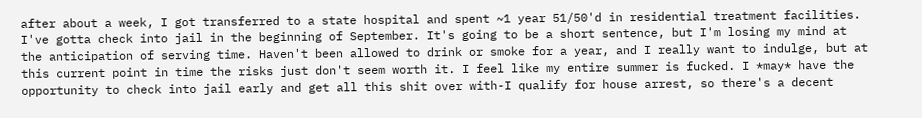after about a week, I got transferred to a state hospital and spent ~1 year 51/50'd in residential treatment facilities.
I've gotta check into jail in the beginning of September. It's going to be a short sentence, but I'm losing my mind at the anticipation of serving time. Haven't been allowed to drink or smoke for a year, and I really want to indulge, but at this current point in time the risks just don't seem worth it. I feel like my entire summer is fucked. I *may* have the opportunity to check into jail early and get all this shit over with-I qualify for house arrest, so there's a decent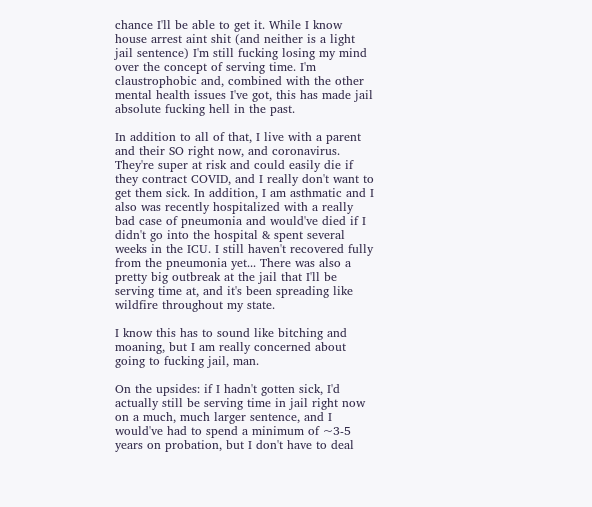chance I'll be able to get it. While I know house arrest aint shit (and neither is a light jail sentence) I'm still fucking losing my mind over the concept of serving time. I'm claustrophobic and, combined with the other mental health issues I've got, this has made jail absolute fucking hell in the past.

In addition to all of that, I live with a parent and their SO right now, and coronavirus. They're super at risk and could easily die if they contract COVID, and I really don't want to get them sick. In addition, I am asthmatic and I also was recently hospitalized with a really bad case of pneumonia and would've died if I didn't go into the hospital & spent several weeks in the ICU. I still haven't recovered fully from the pneumonia yet... There was also a pretty big outbreak at the jail that I'll be serving time at, and it's been spreading like wildfire throughout my state.

I know this has to sound like bitching and moaning, but I am really concerned about going to fucking jail, man.

On the upsides: if I hadn't gotten sick, I'd actually still be serving time in jail right now on a much, much larger sentence, and I would've had to spend a minimum of ~3-5 years on probation, but I don't have to deal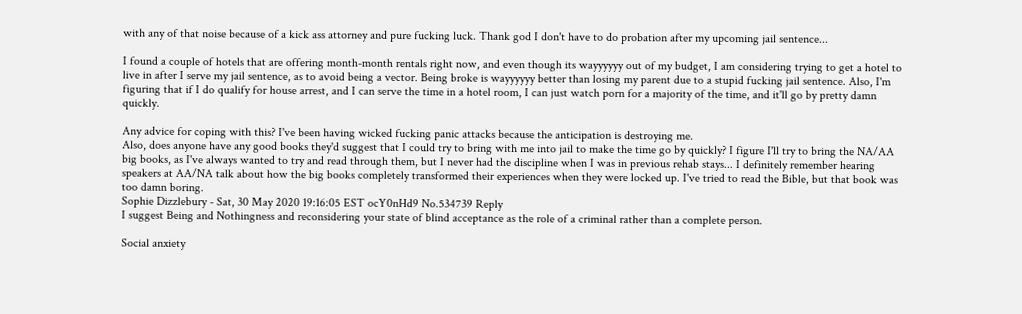with any of that noise because of a kick ass attorney and pure fucking luck. Thank god I don't have to do probation after my upcoming jail sentence...

I found a couple of hotels that are offering month-month rentals right now, and even though its wayyyyyy out of my budget, I am considering trying to get a hotel to live in after I serve my jail sentence, as to avoid being a vector. Being broke is wayyyyyy better than losing my parent due to a stupid fucking jail sentence. Also, I'm figuring that if I do qualify for house arrest, and I can serve the time in a hotel room, I can just watch porn for a majority of the time, and it'll go by pretty damn quickly.

Any advice for coping with this? I've been having wicked fucking panic attacks because the anticipation is destroying me.
Also, does anyone have any good books they'd suggest that I could try to bring with me into jail to make the time go by quickly? I figure I'll try to bring the NA/AA big books, as I've always wanted to try and read through them, but I never had the discipline when I was in previous rehab stays... I definitely remember hearing speakers at AA/NA talk about how the big books completely transformed their experiences when they were locked up. I've tried to read the Bible, but that book was too damn boring.
Sophie Dizzlebury - Sat, 30 May 2020 19:16:05 EST ocY0nHd9 No.534739 Reply
I suggest Being and Nothingness and reconsidering your state of blind acceptance as the role of a criminal rather than a complete person.

Social anxiety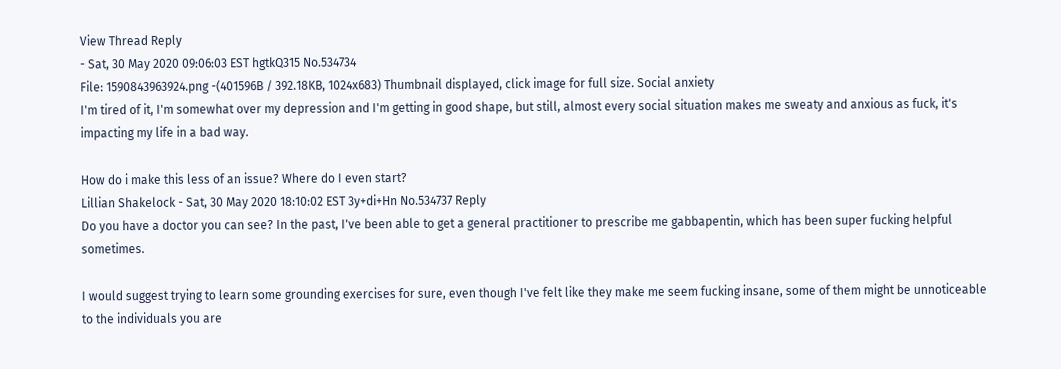View Thread Reply
- Sat, 30 May 2020 09:06:03 EST hgtkQ315 No.534734
File: 1590843963924.png -(401596B / 392.18KB, 1024x683) Thumbnail displayed, click image for full size. Social anxiety
I'm tired of it, I'm somewhat over my depression and I'm getting in good shape, but still, almost every social situation makes me sweaty and anxious as fuck, it's impacting my life in a bad way.

How do i make this less of an issue? Where do I even start?
Lillian Shakelock - Sat, 30 May 2020 18:10:02 EST 3y+di+Hn No.534737 Reply
Do you have a doctor you can see? In the past, I've been able to get a general practitioner to prescribe me gabbapentin, which has been super fucking helpful sometimes.

I would suggest trying to learn some grounding exercises for sure, even though I've felt like they make me seem fucking insane, some of them might be unnoticeable to the individuals you are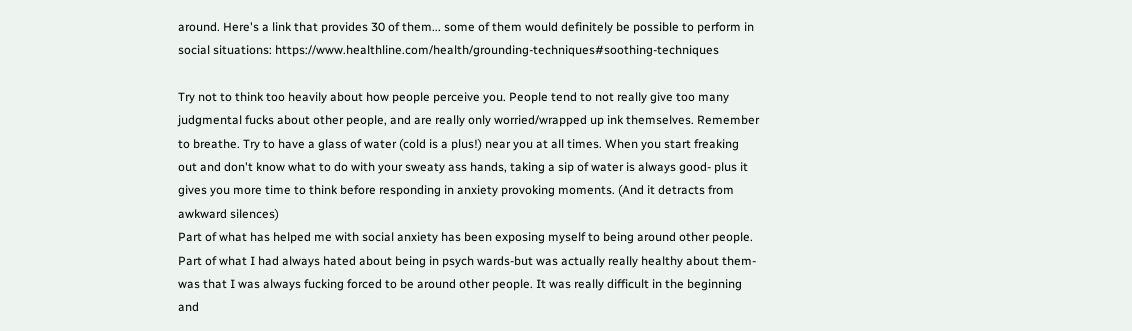around. Here's a link that provides 30 of them... some of them would definitely be possible to perform in social situations: https://www.healthline.com/health/grounding-techniques#soothing-techniques

Try not to think too heavily about how people perceive you. People tend to not really give too many judgmental fucks about other people, and are really only worried/wrapped up ink themselves. Remember to breathe. Try to have a glass of water (cold is a plus!) near you at all times. When you start freaking out and don't know what to do with your sweaty ass hands, taking a sip of water is always good- plus it gives you more time to think before responding in anxiety provoking moments. (And it detracts from awkward silences)
Part of what has helped me with social anxiety has been exposing myself to being around other people. Part of what I had always hated about being in psych wards-but was actually really healthy about them- was that I was always fucking forced to be around other people. It was really difficult in the beginning and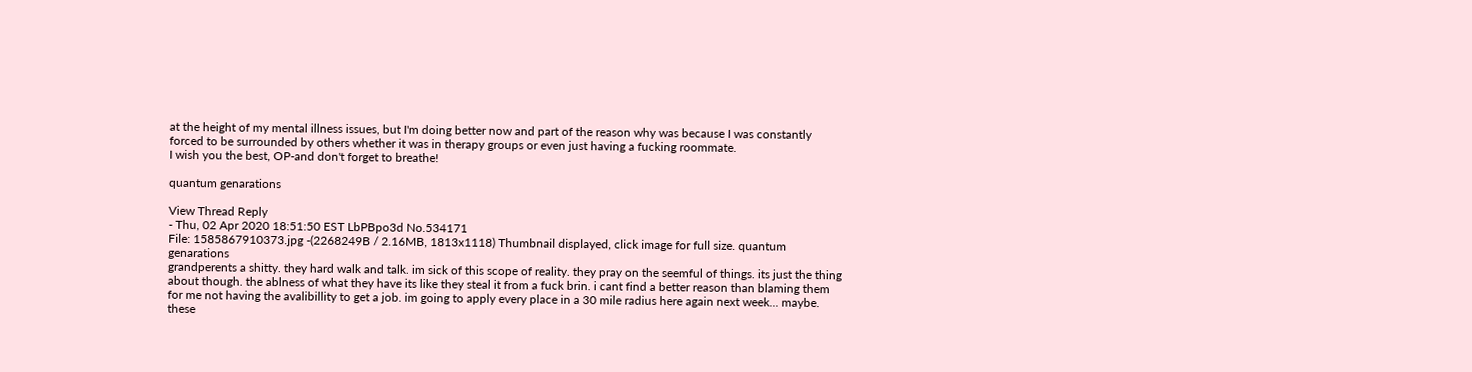at the height of my mental illness issues, but I'm doing better now and part of the reason why was because I was constantly forced to be surrounded by others whether it was in therapy groups or even just having a fucking roommate.
I wish you the best, OP-and don't forget to breathe!

quantum genarations

View Thread Reply
- Thu, 02 Apr 2020 18:51:50 EST LbPBpo3d No.534171
File: 1585867910373.jpg -(2268249B / 2.16MB, 1813x1118) Thumbnail displayed, click image for full size. quantum genarations
grandperents a shitty. they hard walk and talk. im sick of this scope of reality. they pray on the seemful of things. its just the thing about though. the ablness of what they have its like they steal it from a fuck brin. i cant find a better reason than blaming them for me not having the avalibillity to get a job. im going to apply every place in a 30 mile radius here again next week... maybe.
these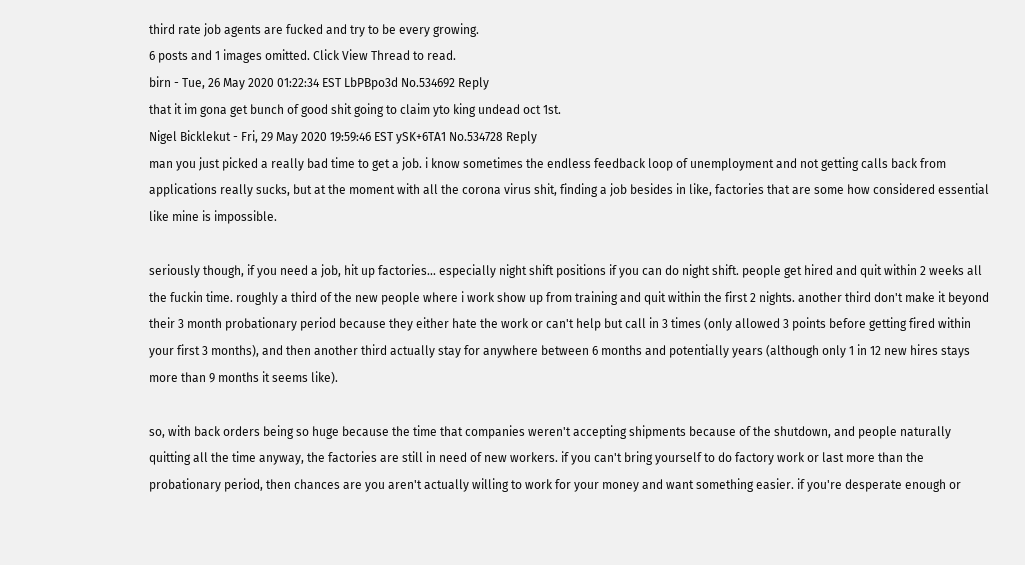third rate job agents are fucked and try to be every growing.
6 posts and 1 images omitted. Click View Thread to read.
birn - Tue, 26 May 2020 01:22:34 EST LbPBpo3d No.534692 Reply
that it im gona get bunch of good shit going to claim yto king undead oct 1st.
Nigel Bicklekut - Fri, 29 May 2020 19:59:46 EST ySK+6TA1 No.534728 Reply
man you just picked a really bad time to get a job. i know sometimes the endless feedback loop of unemployment and not getting calls back from applications really sucks, but at the moment with all the corona virus shit, finding a job besides in like, factories that are some how considered essential like mine is impossible.

seriously though, if you need a job, hit up factories... especially night shift positions if you can do night shift. people get hired and quit within 2 weeks all the fuckin time. roughly a third of the new people where i work show up from training and quit within the first 2 nights. another third don't make it beyond their 3 month probationary period because they either hate the work or can't help but call in 3 times (only allowed 3 points before getting fired within your first 3 months), and then another third actually stay for anywhere between 6 months and potentially years (although only 1 in 12 new hires stays more than 9 months it seems like).

so, with back orders being so huge because the time that companies weren't accepting shipments because of the shutdown, and people naturally quitting all the time anyway, the factories are still in need of new workers. if you can't bring yourself to do factory work or last more than the probationary period, then chances are you aren't actually willing to work for your money and want something easier. if you're desperate enough or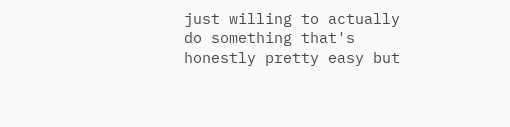just willing to actually do something that's honestly pretty easy but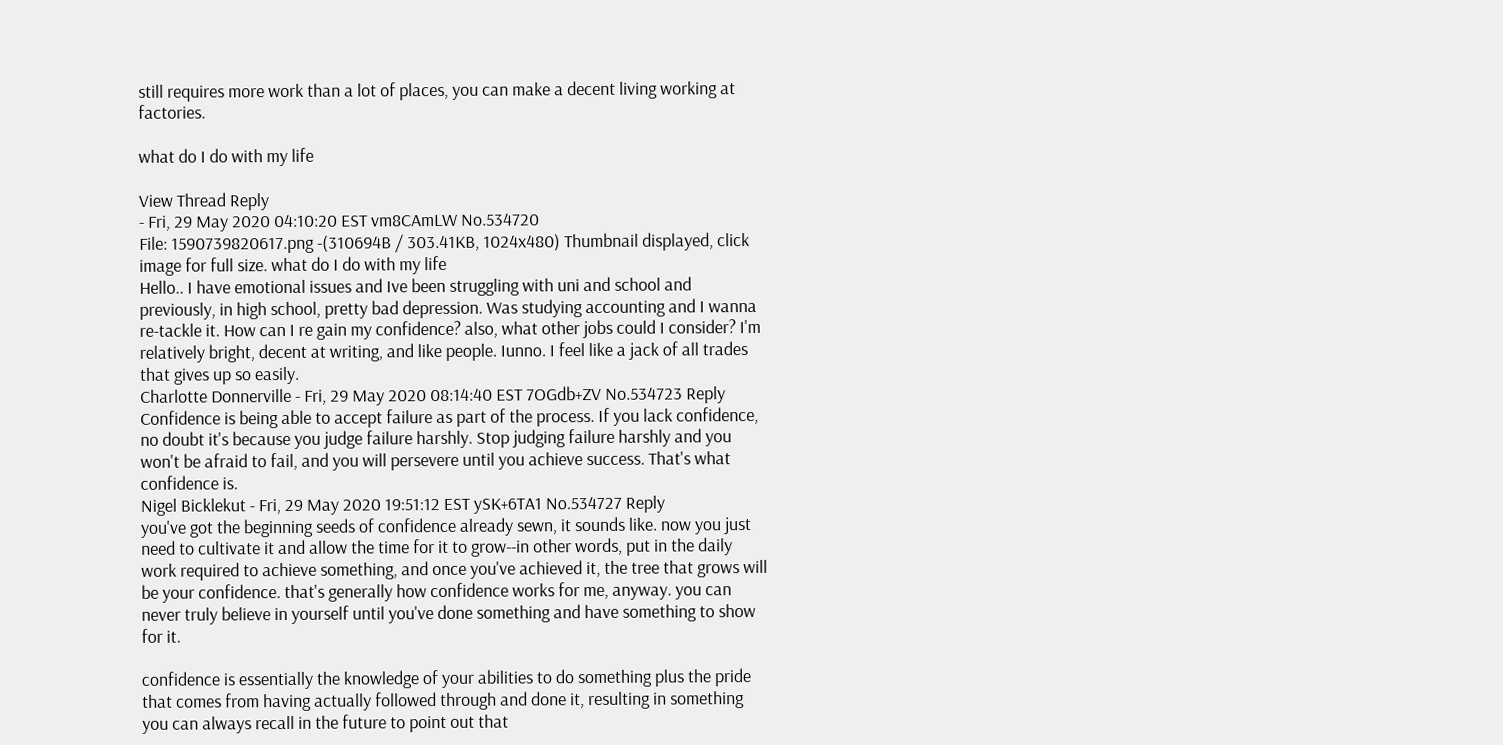still requires more work than a lot of places, you can make a decent living working at factories.

what do I do with my life

View Thread Reply
- Fri, 29 May 2020 04:10:20 EST vm8CAmLW No.534720
File: 1590739820617.png -(310694B / 303.41KB, 1024x480) Thumbnail displayed, click image for full size. what do I do with my life
Hello.. I have emotional issues and Ive been struggling with uni and school and previously, in high school, pretty bad depression. Was studying accounting and I wanna re-tackle it. How can I re gain my confidence? also, what other jobs could I consider? I'm relatively bright, decent at writing, and like people. Iunno. I feel like a jack of all trades that gives up so easily.
Charlotte Donnerville - Fri, 29 May 2020 08:14:40 EST 7OGdb+ZV No.534723 Reply
Confidence is being able to accept failure as part of the process. If you lack confidence, no doubt it's because you judge failure harshly. Stop judging failure harshly and you won't be afraid to fail, and you will persevere until you achieve success. That's what confidence is.
Nigel Bicklekut - Fri, 29 May 2020 19:51:12 EST ySK+6TA1 No.534727 Reply
you've got the beginning seeds of confidence already sewn, it sounds like. now you just need to cultivate it and allow the time for it to grow--in other words, put in the daily work required to achieve something, and once you've achieved it, the tree that grows will be your confidence. that's generally how confidence works for me, anyway. you can never truly believe in yourself until you've done something and have something to show for it.

confidence is essentially the knowledge of your abilities to do something plus the pride that comes from having actually followed through and done it, resulting in something you can always recall in the future to point out that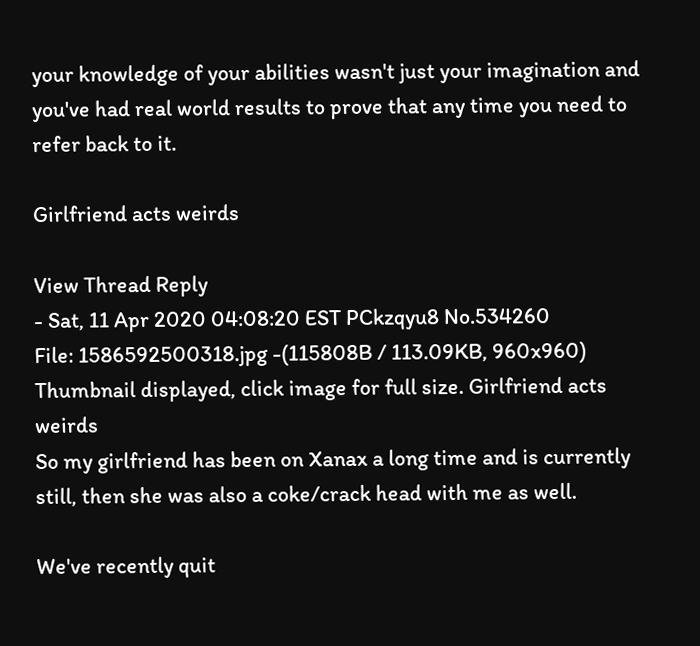your knowledge of your abilities wasn't just your imagination and you've had real world results to prove that any time you need to refer back to it.

Girlfriend acts weirds

View Thread Reply
- Sat, 11 Apr 2020 04:08:20 EST PCkzqyu8 No.534260
File: 1586592500318.jpg -(115808B / 113.09KB, 960x960) Thumbnail displayed, click image for full size. Girlfriend acts weirds
So my girlfriend has been on Xanax a long time and is currently still, then she was also a coke/crack head with me as well.

We've recently quit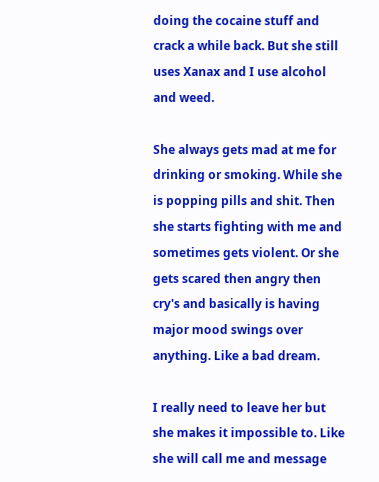doing the cocaine stuff and crack a while back. But she still uses Xanax and I use alcohol and weed.

She always gets mad at me for drinking or smoking. While she is popping pills and shit. Then she starts fighting with me and sometimes gets violent. Or she gets scared then angry then cry's and basically is having major mood swings over anything. Like a bad dream.

I really need to leave her but she makes it impossible to. Like she will call me and message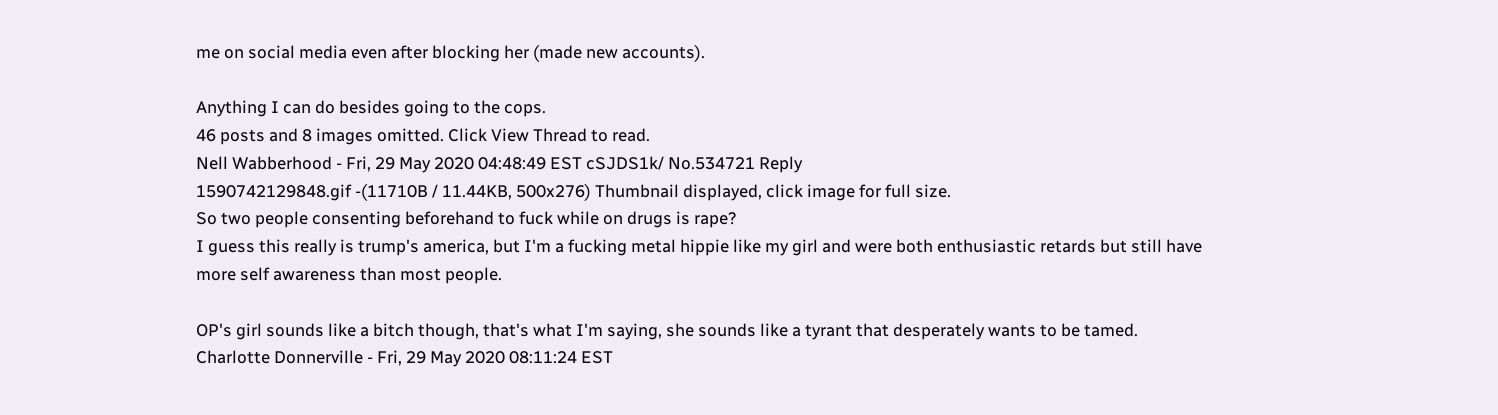me on social media even after blocking her (made new accounts).

Anything I can do besides going to the cops.
46 posts and 8 images omitted. Click View Thread to read.
Nell Wabberhood - Fri, 29 May 2020 04:48:49 EST cSJDS1k/ No.534721 Reply
1590742129848.gif -(11710B / 11.44KB, 500x276) Thumbnail displayed, click image for full size.
So two people consenting beforehand to fuck while on drugs is rape?
I guess this really is trump's america, but I'm a fucking metal hippie like my girl and were both enthusiastic retards but still have more self awareness than most people.

OP's girl sounds like a bitch though, that's what I'm saying, she sounds like a tyrant that desperately wants to be tamed.
Charlotte Donnerville - Fri, 29 May 2020 08:11:24 EST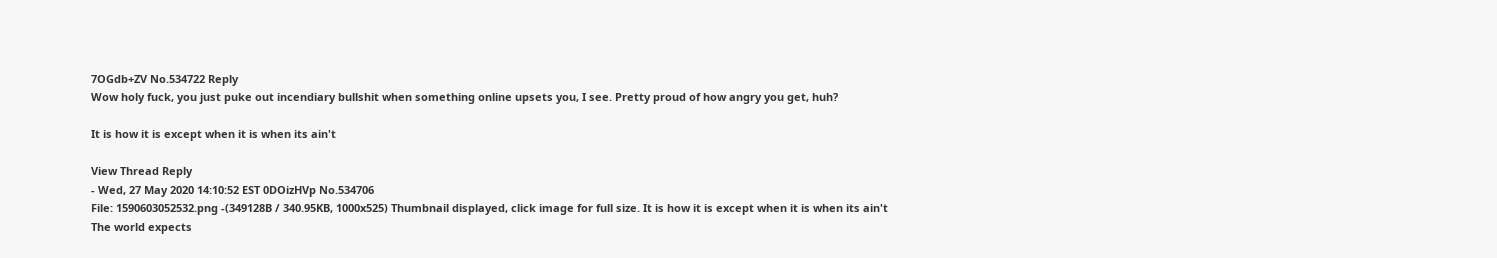7OGdb+ZV No.534722 Reply
Wow holy fuck, you just puke out incendiary bullshit when something online upsets you, I see. Pretty proud of how angry you get, huh?

It is how it is except when it is when its ain't

View Thread Reply
- Wed, 27 May 2020 14:10:52 EST 0DOizHVp No.534706
File: 1590603052532.png -(349128B / 340.95KB, 1000x525) Thumbnail displayed, click image for full size. It is how it is except when it is when its ain't
The world expects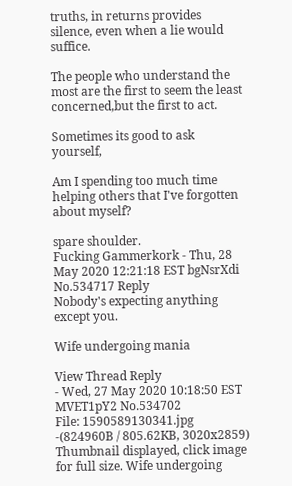truths, in returns provides silence, even when a lie would suffice.

The people who understand the most are the first to seem the least concerned,but the first to act.

Sometimes its good to ask yourself,

Am I spending too much time helping others that I've forgotten about myself?

spare shoulder.
Fucking Gammerkork - Thu, 28 May 2020 12:21:18 EST bgNsrXdi No.534717 Reply
Nobody's expecting anything except you.

Wife undergoing mania

View Thread Reply
- Wed, 27 May 2020 10:18:50 EST MVET1pY2 No.534702
File: 1590589130341.jpg -(824960B / 805.62KB, 3020x2859) Thumbnail displayed, click image for full size. Wife undergoing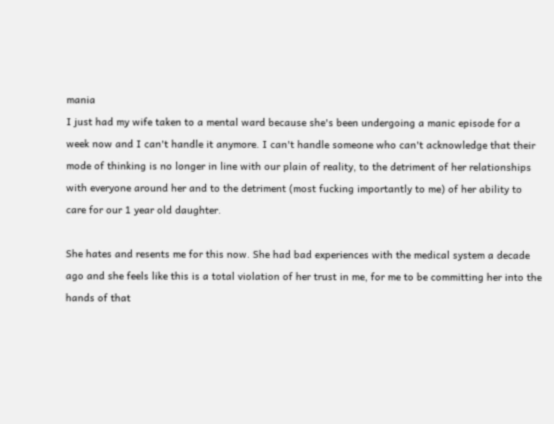mania
I just had my wife taken to a mental ward because she's been undergoing a manic episode for a week now and I can't handle it anymore. I can't handle someone who can't acknowledge that their mode of thinking is no longer in line with our plain of reality, to the detriment of her relationships with everyone around her and to the detriment (most fucking importantly to me) of her ability to care for our 1 year old daughter.

She hates and resents me for this now. She had bad experiences with the medical system a decade ago and she feels like this is a total violation of her trust in me, for me to be committing her into the hands of that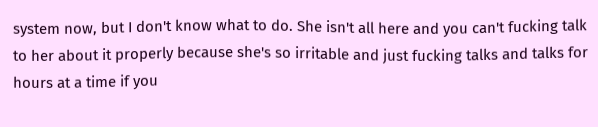system now, but I don't know what to do. She isn't all here and you can't fucking talk to her about it properly because she's so irritable and just fucking talks and talks for hours at a time if you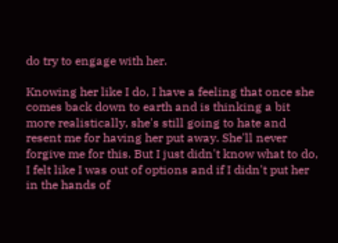do try to engage with her.

Knowing her like I do, I have a feeling that once she comes back down to earth and is thinking a bit more realistically, she's still going to hate and resent me for having her put away. She'll never forgive me for this. But I just didn't know what to do, I felt like I was out of options and if I didn't put her in the hands of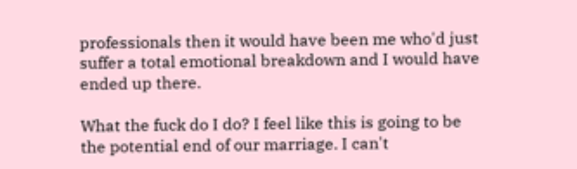professionals then it would have been me who'd just suffer a total emotional breakdown and I would have ended up there.

What the fuck do I do? I feel like this is going to be the potential end of our marriage. I can't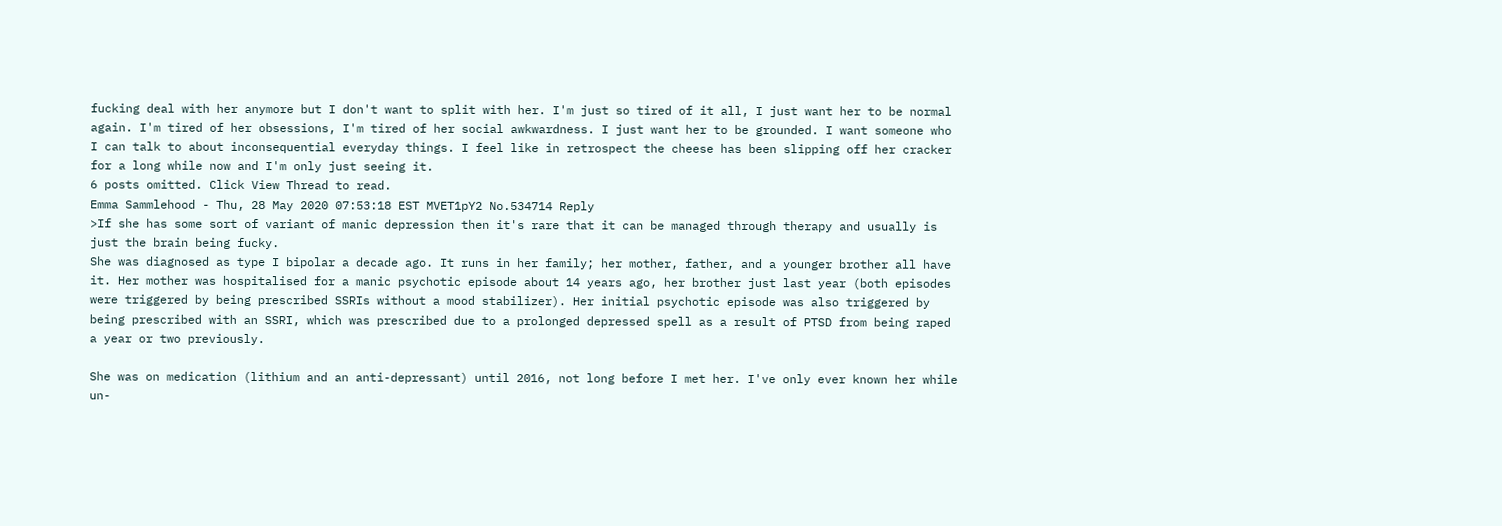fucking deal with her anymore but I don't want to split with her. I'm just so tired of it all, I just want her to be normal again. I'm tired of her obsessions, I'm tired of her social awkwardness. I just want her to be grounded. I want someone who I can talk to about inconsequential everyday things. I feel like in retrospect the cheese has been slipping off her cracker for a long while now and I'm only just seeing it.
6 posts omitted. Click View Thread to read.
Emma Sammlehood - Thu, 28 May 2020 07:53:18 EST MVET1pY2 No.534714 Reply
>If she has some sort of variant of manic depression then it's rare that it can be managed through therapy and usually is just the brain being fucky.
She was diagnosed as type I bipolar a decade ago. It runs in her family; her mother, father, and a younger brother all have it. Her mother was hospitalised for a manic psychotic episode about 14 years ago, her brother just last year (both episodes were triggered by being prescribed SSRIs without a mood stabilizer). Her initial psychotic episode was also triggered by being prescribed with an SSRI, which was prescribed due to a prolonged depressed spell as a result of PTSD from being raped a year or two previously.

She was on medication (lithium and an anti-depressant) until 2016, not long before I met her. I've only ever known her while un-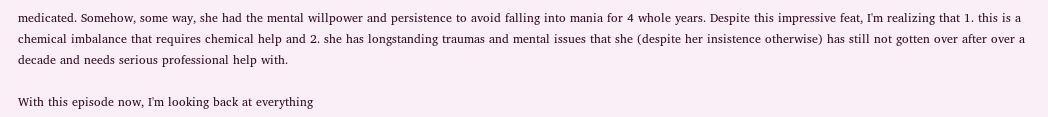medicated. Somehow, some way, she had the mental willpower and persistence to avoid falling into mania for 4 whole years. Despite this impressive feat, I'm realizing that 1. this is a chemical imbalance that requires chemical help and 2. she has longstanding traumas and mental issues that she (despite her insistence otherwise) has still not gotten over after over a decade and needs serious professional help with.

With this episode now, I'm looking back at everything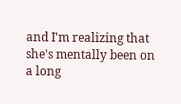and I'm realizing that she's mentally been on a long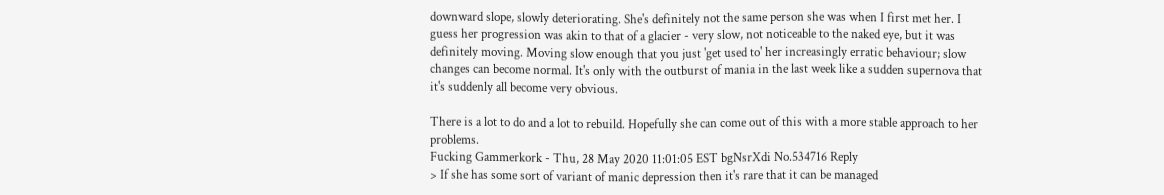downward slope, slowly deteriorating. She's definitely not the same person she was when I first met her. I guess her progression was akin to that of a glacier - very slow, not noticeable to the naked eye, but it was definitely moving. Moving slow enough that you just 'get used to' her increasingly erratic behaviour; slow changes can become normal. It's only with the outburst of mania in the last week like a sudden supernova that it's suddenly all become very obvious.

There is a lot to do and a lot to rebuild. Hopefully she can come out of this with a more stable approach to her problems.
Fucking Gammerkork - Thu, 28 May 2020 11:01:05 EST bgNsrXdi No.534716 Reply
> If she has some sort of variant of manic depression then it's rare that it can be managed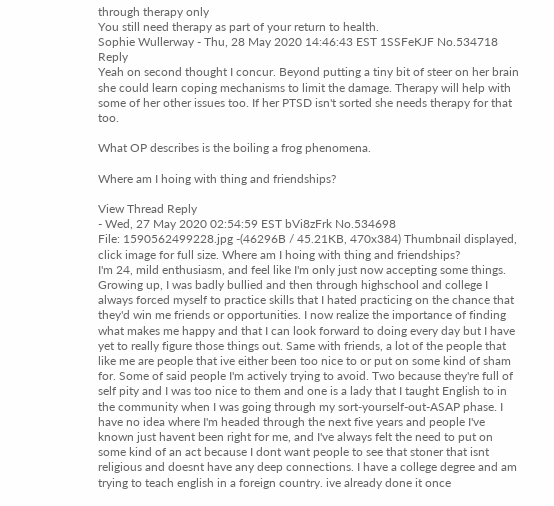through therapy only
You still need therapy as part of your return to health.
Sophie Wullerway - Thu, 28 May 2020 14:46:43 EST 1SSFeKJF No.534718 Reply
Yeah on second thought I concur. Beyond putting a tiny bit of steer on her brain she could learn coping mechanisms to limit the damage. Therapy will help with some of her other issues too. If her PTSD isn't sorted she needs therapy for that too.

What OP describes is the boiling a frog phenomena.

Where am I hoing with thing and friendships?

View Thread Reply
- Wed, 27 May 2020 02:54:59 EST bVi8zFrk No.534698
File: 1590562499228.jpg -(46296B / 45.21KB, 470x384) Thumbnail displayed, click image for full size. Where am I hoing with thing and friendships?
I'm 24, mild enthusiasm, and feel like I'm only just now accepting some things. Growing up, I was badly bullied and then through highschool and college I always forced myself to practice skills that I hated practicing on the chance that they'd win me friends or opportunities. I now realize the importance of finding what makes me happy and that I can look forward to doing every day but I have yet to really figure those things out. Same with friends, a lot of the people that like me are people that ive either been too nice to or put on some kind of sham for. Some of said people I'm actively trying to avoid. Two because they're full of self pity and I was too nice to them and one is a lady that I taught English to in the community when I was going through my sort-yourself-out-ASAP phase. I have no idea where I'm headed through the next five years and people I've known just havent been right for me, and I've always felt the need to put on some kind of an act because I dont want people to see that stoner that isnt religious and doesnt have any deep connections. I have a college degree and am trying to teach english in a foreign country. ive already done it once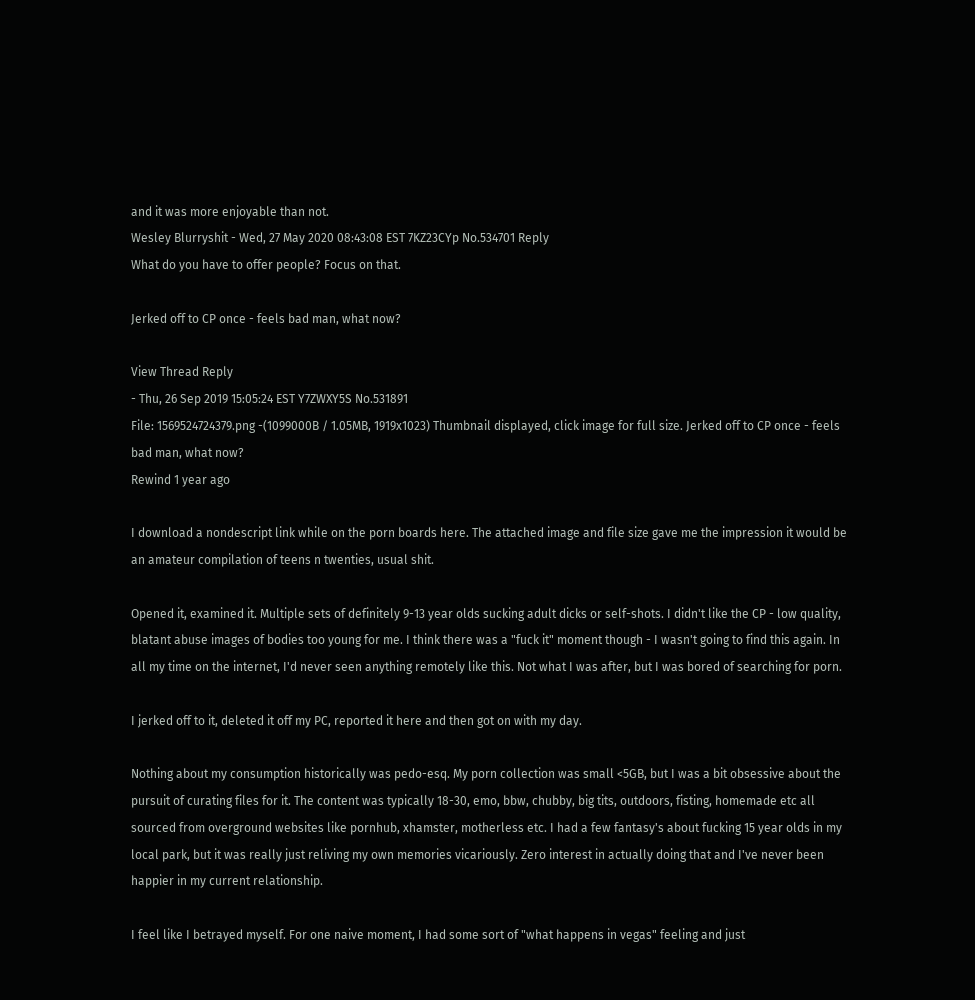and it was more enjoyable than not.
Wesley Blurryshit - Wed, 27 May 2020 08:43:08 EST 7KZ23CYp No.534701 Reply
What do you have to offer people? Focus on that.

Jerked off to CP once - feels bad man, what now?

View Thread Reply
- Thu, 26 Sep 2019 15:05:24 EST Y7ZWXY5S No.531891
File: 1569524724379.png -(1099000B / 1.05MB, 1919x1023) Thumbnail displayed, click image for full size. Jerked off to CP once - feels bad man, what now?
Rewind 1 year ago

I download a nondescript link while on the porn boards here. The attached image and file size gave me the impression it would be an amateur compilation of teens n twenties, usual shit.

Opened it, examined it. Multiple sets of definitely 9-13 year olds sucking adult dicks or self-shots. I didn't like the CP - low quality, blatant abuse images of bodies too young for me. I think there was a "fuck it" moment though - I wasn't going to find this again. In all my time on the internet, I'd never seen anything remotely like this. Not what I was after, but I was bored of searching for porn.

I jerked off to it, deleted it off my PC, reported it here and then got on with my day.

Nothing about my consumption historically was pedo-esq. My porn collection was small <5GB, but I was a bit obsessive about the pursuit of curating files for it. The content was typically 18-30, emo, bbw, chubby, big tits, outdoors, fisting, homemade etc all sourced from overground websites like pornhub, xhamster, motherless etc. I had a few fantasy's about fucking 15 year olds in my local park, but it was really just reliving my own memories vicariously. Zero interest in actually doing that and I've never been happier in my current relationship.

I feel like I betrayed myself. For one naive moment, I had some sort of "what happens in vegas" feeling and just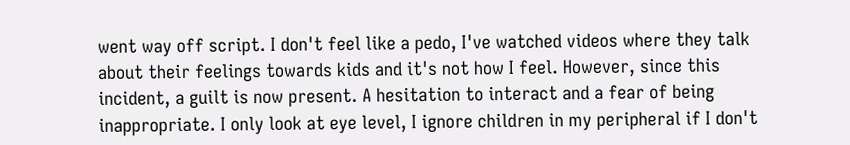went way off script. I don't feel like a pedo, I've watched videos where they talk about their feelings towards kids and it's not how I feel. However, since this incident, a guilt is now present. A hesitation to interact and a fear of being inappropriate. I only look at eye level, I ignore children in my peripheral if I don't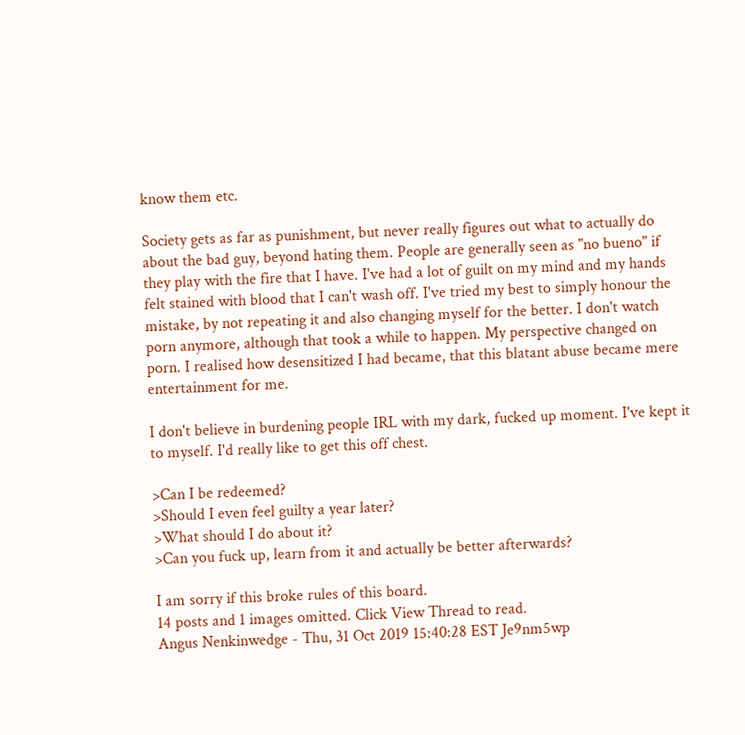know them etc.

Society gets as far as punishment, but never really figures out what to actually do about the bad guy, beyond hating them. People are generally seen as "no bueno" if they play with the fire that I have. I've had a lot of guilt on my mind and my hands felt stained with blood that I can't wash off. I've tried my best to simply honour the mistake, by not repeating it and also changing myself for the better. I don't watch porn anymore, although that took a while to happen. My perspective changed on porn. I realised how desensitized I had became, that this blatant abuse became mere entertainment for me.

I don't believe in burdening people IRL with my dark, fucked up moment. I've kept it to myself. I'd really like to get this off chest.

>Can I be redeemed?
>Should I even feel guilty a year later?
>What should I do about it?
>Can you fuck up, learn from it and actually be better afterwards?

I am sorry if this broke rules of this board.
14 posts and 1 images omitted. Click View Thread to read.
Angus Nenkinwedge - Thu, 31 Oct 2019 15:40:28 EST Je9nm5wp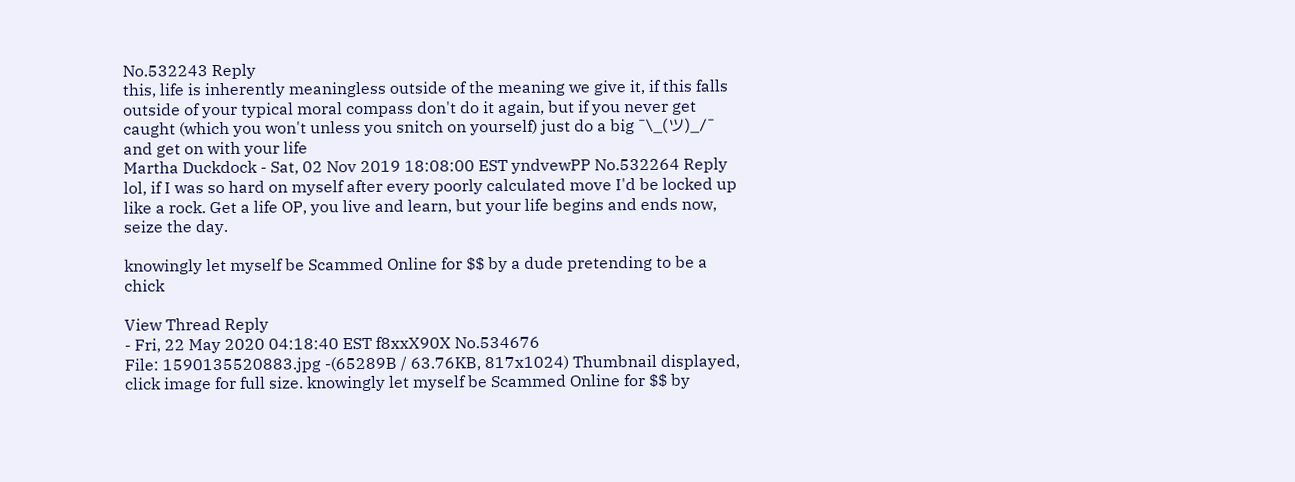No.532243 Reply
this, life is inherently meaningless outside of the meaning we give it, if this falls outside of your typical moral compass don't do it again, but if you never get caught (which you won't unless you snitch on yourself) just do a big ¯\_(ツ)_/¯ and get on with your life
Martha Duckdock - Sat, 02 Nov 2019 18:08:00 EST yndvewPP No.532264 Reply
lol, if I was so hard on myself after every poorly calculated move I'd be locked up like a rock. Get a life OP, you live and learn, but your life begins and ends now, seize the day.

knowingly let myself be Scammed Online for $$ by a dude pretending to be a chick

View Thread Reply
- Fri, 22 May 2020 04:18:40 EST f8xxX90X No.534676
File: 1590135520883.jpg -(65289B / 63.76KB, 817x1024) Thumbnail displayed, click image for full size. knowingly let myself be Scammed Online for $$ by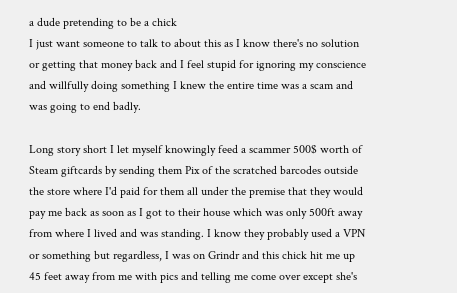a dude pretending to be a chick
I just want someone to talk to about this as I know there's no solution or getting that money back and I feel stupid for ignoring my conscience and willfully doing something I knew the entire time was a scam and was going to end badly.

Long story short I let myself knowingly feed a scammer 500$ worth of Steam giftcards by sending them Pix of the scratched barcodes outside the store where I'd paid for them all under the premise that they would pay me back as soon as I got to their house which was only 500ft away from where I lived and was standing. I know they probably used a VPN or something but regardless, I was on Grindr and this chick hit me up 45 feet away from me with pics and telling me come over except she's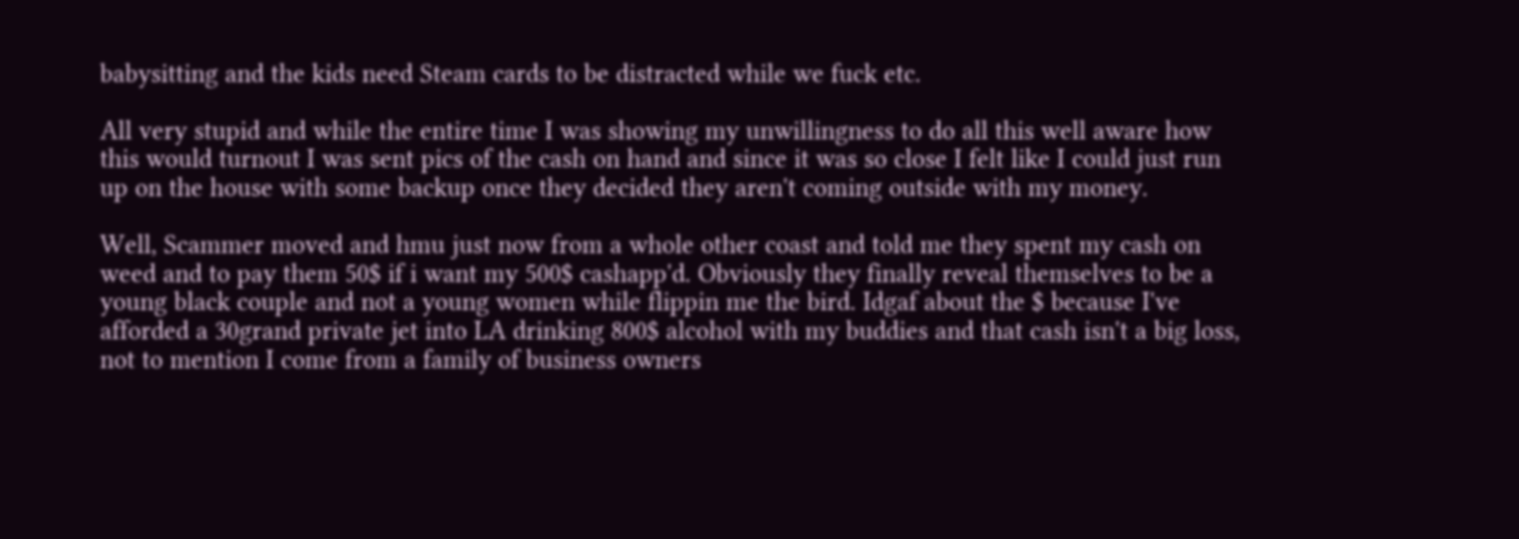babysitting and the kids need Steam cards to be distracted while we fuck etc.

All very stupid and while the entire time I was showing my unwillingness to do all this well aware how this would turnout I was sent pics of the cash on hand and since it was so close I felt like I could just run up on the house with some backup once they decided they aren't coming outside with my money.

Well, Scammer moved and hmu just now from a whole other coast and told me they spent my cash on weed and to pay them 50$ if i want my 500$ cashapp'd. Obviously they finally reveal themselves to be a young black couple and not a young women while flippin me the bird. Idgaf about the $ because I've afforded a 30grand private jet into LA drinking 800$ alcohol with my buddies and that cash isn't a big loss, not to mention I come from a family of business owners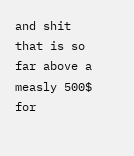and shit that is so far above a measly 500$ for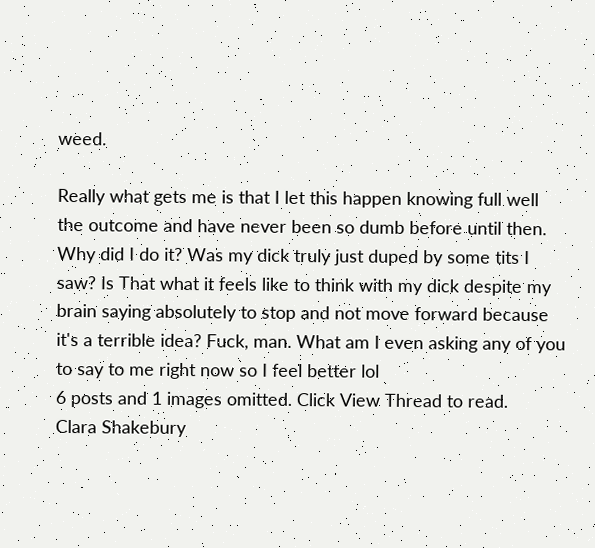weed.

Really what gets me is that I let this happen knowing full well the outcome and have never been so dumb before until then. Why did I do it? Was my dick truly just duped by some tits I saw? Is That what it feels like to think with my dick despite my brain saying absolutely to stop and not move forward because it's a terrible idea? Fuck, man. What am I even asking any of you to say to me right now so I feel better lol
6 posts and 1 images omitted. Click View Thread to read.
Clara Shakebury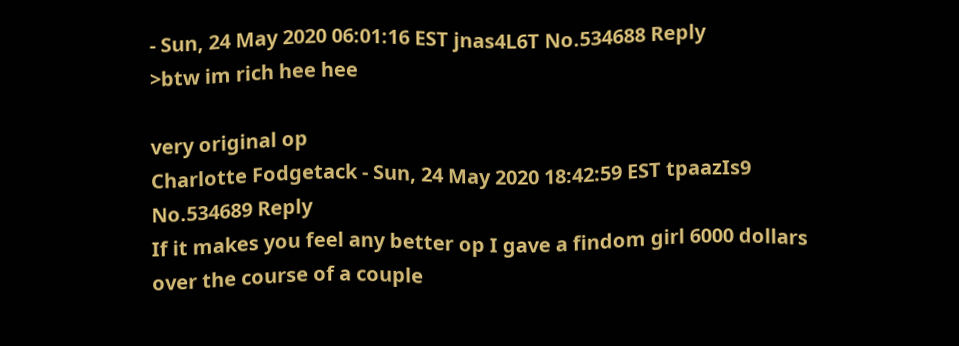- Sun, 24 May 2020 06:01:16 EST jnas4L6T No.534688 Reply
>btw im rich hee hee

very original op
Charlotte Fodgetack - Sun, 24 May 2020 18:42:59 EST tpaazIs9 No.534689 Reply
If it makes you feel any better op I gave a findom girl 6000 dollars over the course of a couple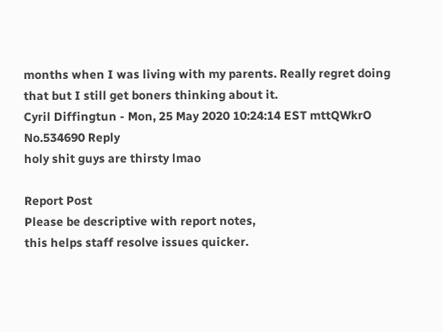months when I was living with my parents. Really regret doing that but I still get boners thinking about it.
Cyril Diffingtun - Mon, 25 May 2020 10:24:14 EST mttQWkrO No.534690 Reply
holy shit guys are thirsty lmao

Report Post
Please be descriptive with report notes,
this helps staff resolve issues quicker.